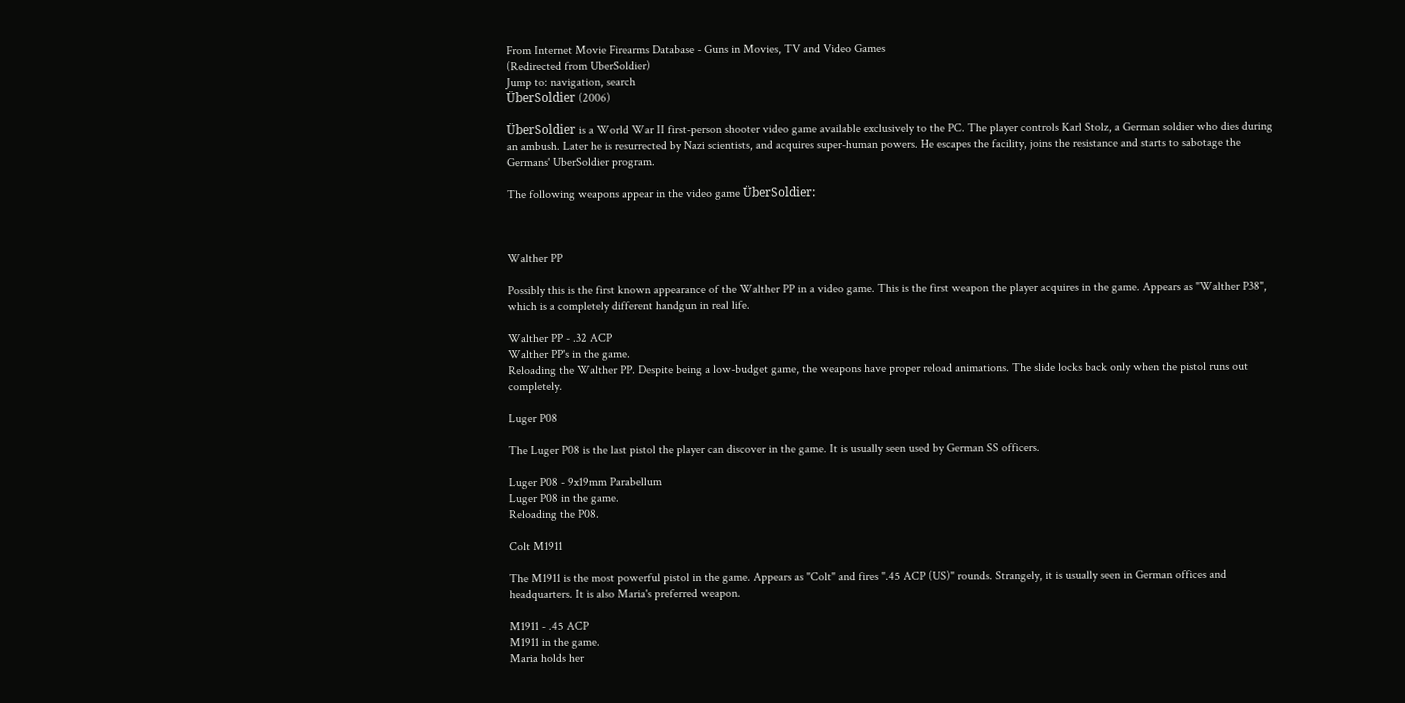From Internet Movie Firearms Database - Guns in Movies, TV and Video Games
(Redirected from UberSoldier)
Jump to: navigation, search
ÜberSoldier (2006)

ÜberSoldier is a World War II first-person shooter video game available exclusively to the PC. The player controls Karl Stolz, a German soldier who dies during an ambush. Later he is resurrected by Nazi scientists, and acquires super-human powers. He escapes the facility, joins the resistance and starts to sabotage the Germans' UberSoldier program.

The following weapons appear in the video game ÜberSoldier:



Walther PP

Possibly this is the first known appearance of the Walther PP in a video game. This is the first weapon the player acquires in the game. Appears as "Walther P38", which is a completely different handgun in real life.

Walther PP - .32 ACP
Walther PP's in the game.
Reloading the Walther PP. Despite being a low-budget game, the weapons have proper reload animations. The slide locks back only when the pistol runs out completely.

Luger P08

The Luger P08 is the last pistol the player can discover in the game. It is usually seen used by German SS officers.

Luger P08 - 9x19mm Parabellum
Luger P08 in the game.
Reloading the P08.

Colt M1911

The M1911 is the most powerful pistol in the game. Appears as "Colt" and fires ".45 ACP (US)" rounds. Strangely, it is usually seen in German offices and headquarters. It is also Maria's preferred weapon.

M1911 - .45 ACP
M1911 in the game.
Maria holds her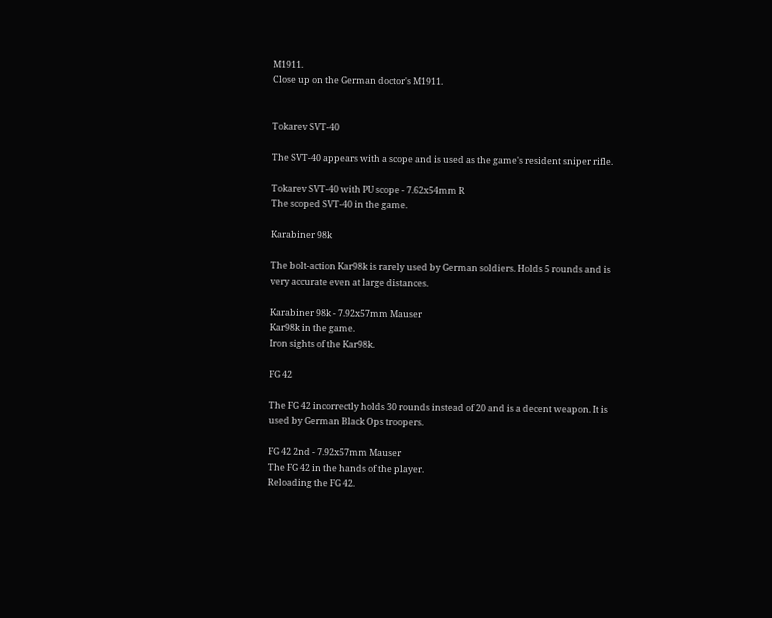M1911.
Close up on the German doctor's M1911.


Tokarev SVT-40

The SVT-40 appears with a scope and is used as the game's resident sniper rifle.

Tokarev SVT-40 with PU scope - 7.62x54mm R
The scoped SVT-40 in the game.

Karabiner 98k

The bolt-action Kar98k is rarely used by German soldiers. Holds 5 rounds and is very accurate even at large distances.

Karabiner 98k - 7.92x57mm Mauser
Kar98k in the game.
Iron sights of the Kar98k.

FG 42

The FG 42 incorrectly holds 30 rounds instead of 20 and is a decent weapon. It is used by German Black Ops troopers.

FG 42 2nd - 7.92x57mm Mauser
The FG 42 in the hands of the player.
Reloading the FG 42.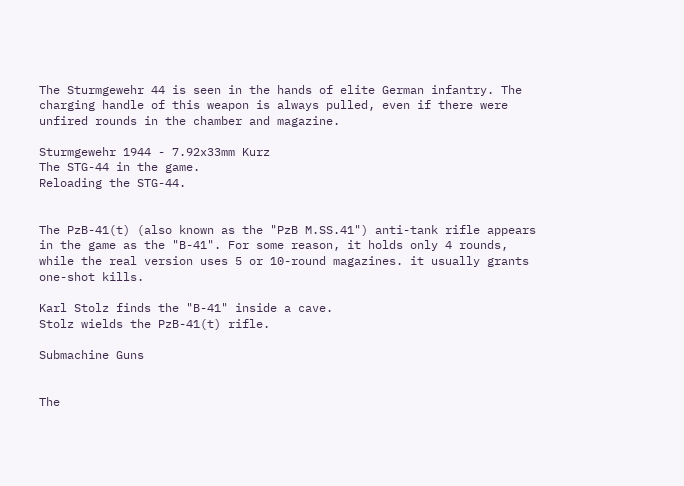The Sturmgewehr 44 is seen in the hands of elite German infantry. The charging handle of this weapon is always pulled, even if there were unfired rounds in the chamber and magazine.

Sturmgewehr 1944 - 7.92x33mm Kurz
The STG-44 in the game.
Reloading the STG-44.


The PzB-41(t) (also known as the "PzB M.SS.41") anti-tank rifle appears in the game as the "B-41". For some reason, it holds only 4 rounds, while the real version uses 5 or 10-round magazines. it usually grants one-shot kills.

Karl Stolz finds the "B-41" inside a cave.
Stolz wields the PzB-41(t) rifle.

Submachine Guns


The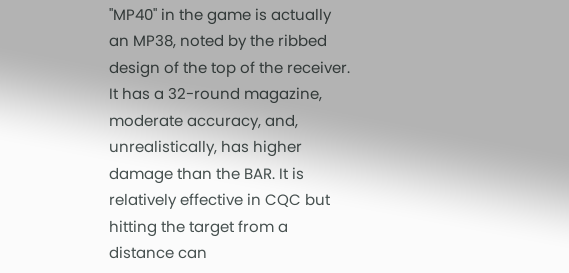"MP40" in the game is actually an MP38, noted by the ribbed design of the top of the receiver. It has a 32-round magazine, moderate accuracy, and, unrealistically, has higher damage than the BAR. It is relatively effective in CQC but hitting the target from a distance can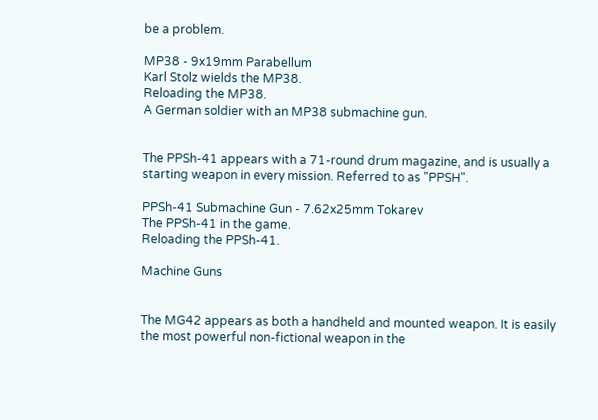be a problem.

MP38 - 9x19mm Parabellum
Karl Stolz wields the MP38.
Reloading the MP38.
A German soldier with an MP38 submachine gun.


The PPSh-41 appears with a 71-round drum magazine, and is usually a starting weapon in every mission. Referred to as "PPSH".

PPSh-41 Submachine Gun - 7.62x25mm Tokarev
The PPSh-41 in the game.
Reloading the PPSh-41.

Machine Guns


The MG42 appears as both a handheld and mounted weapon. It is easily the most powerful non-fictional weapon in the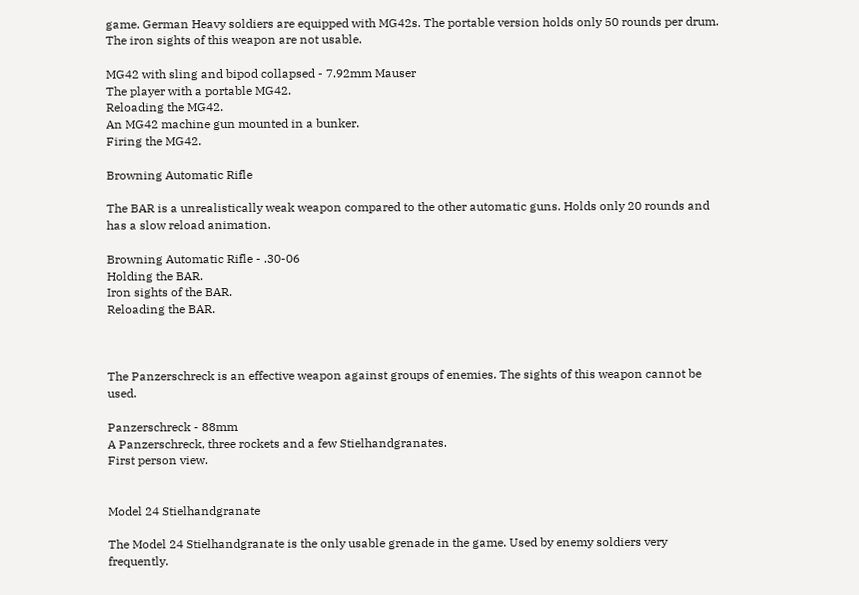game. German Heavy soldiers are equipped with MG42s. The portable version holds only 50 rounds per drum. The iron sights of this weapon are not usable.

MG42 with sling and bipod collapsed - 7.92mm Mauser
The player with a portable MG42.
Reloading the MG42.
An MG42 machine gun mounted in a bunker.
Firing the MG42.

Browning Automatic Rifle

The BAR is a unrealistically weak weapon compared to the other automatic guns. Holds only 20 rounds and has a slow reload animation.

Browning Automatic Rifle - .30-06
Holding the BAR.
Iron sights of the BAR.
Reloading the BAR.



The Panzerschreck is an effective weapon against groups of enemies. The sights of this weapon cannot be used.

Panzerschreck - 88mm
A Panzerschreck, three rockets and a few Stielhandgranates.
First person view.


Model 24 Stielhandgranate

The Model 24 Stielhandgranate is the only usable grenade in the game. Used by enemy soldiers very frequently.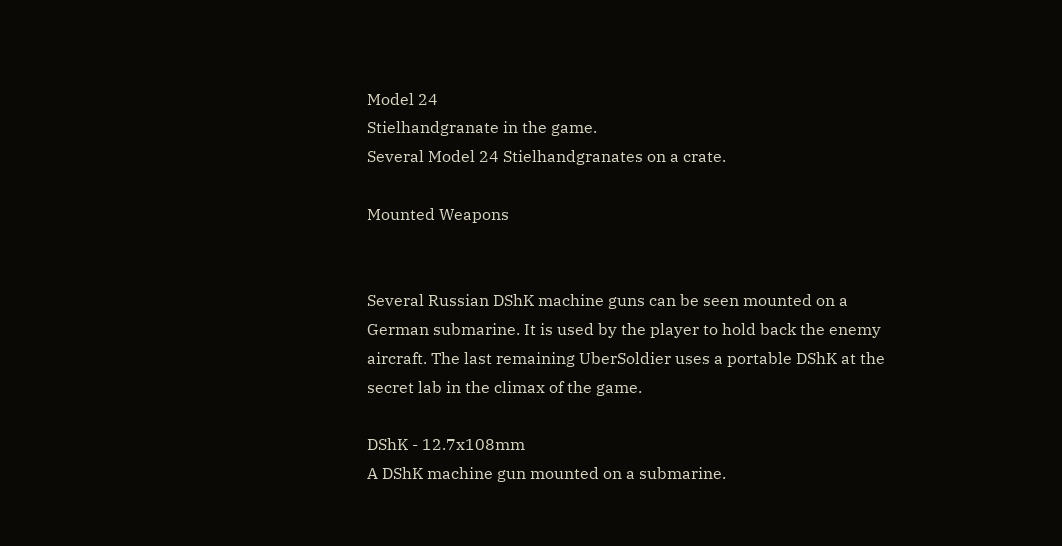Model 24
Stielhandgranate in the game.
Several Model 24 Stielhandgranates on a crate.

Mounted Weapons


Several Russian DShK machine guns can be seen mounted on a German submarine. It is used by the player to hold back the enemy aircraft. The last remaining UberSoldier uses a portable DShK at the secret lab in the climax of the game.

DShK - 12.7x108mm
A DShK machine gun mounted on a submarine.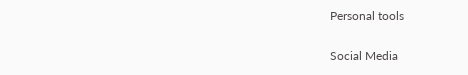Personal tools

Social Media